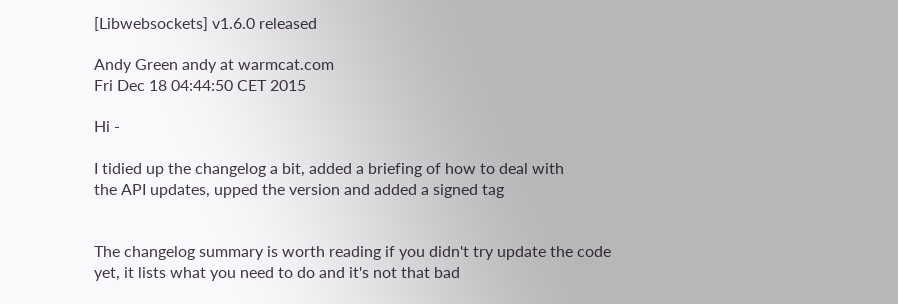[Libwebsockets] v1.6.0 released

Andy Green andy at warmcat.com
Fri Dec 18 04:44:50 CET 2015

Hi -

I tidied up the changelog a bit, added a briefing of how to deal with
the API updates, upped the version and added a signed tag


The changelog summary is worth reading if you didn't try update the code
yet, it lists what you need to do and it's not that bad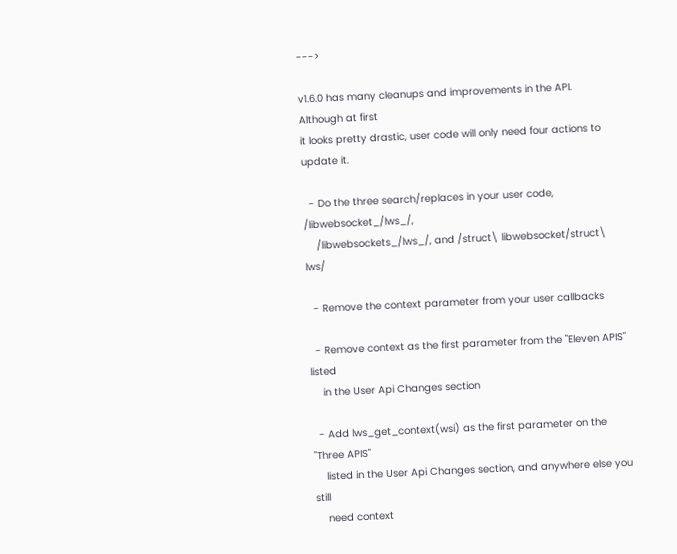--->

v1.6.0 has many cleanups and improvements in the API.  Although at first
it looks pretty drastic, user code will only need four actions to update it.

  - Do the three search/replaces in your user code, /libwebsocket_/lws_/,
    /libwebsockets_/lws_/, and /struct\ libwebsocket/struct\ lws/

  - Remove the context parameter from your user callbacks

  - Remove context as the first parameter from the "Eleven APIS" listed
    in the User Api Changes section

  - Add lws_get_context(wsi) as the first parameter on the "Three APIS"
    listed in the User Api Changes section, and anywhere else you still
    need context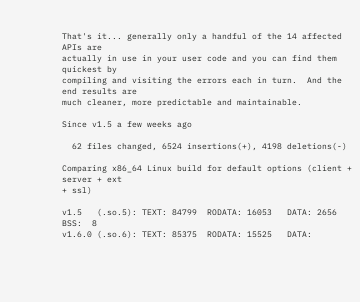That's it... generally only a handful of the 14 affected APIs are
actually in use in your user code and you can find them quickest by
compiling and visiting the errors each in turn.  And the end results are
much cleaner, more predictable and maintainable.

Since v1.5 a few weeks ago

  62 files changed, 6524 insertions(+), 4198 deletions(-)

Comparing x86_64 Linux build for default options (client + server + ext
+ ssl)

v1.5   (.so.5): TEXT: 84799  RODATA: 16053   DATA: 2656    BSS:  8
v1.6.0 (.so.6): TEXT: 85375  RODATA: 15525   DATA: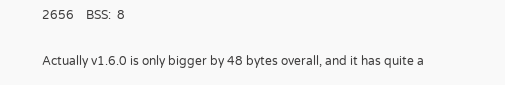2656    BSS:  8

Actually v1.6.0 is only bigger by 48 bytes overall, and it has quite a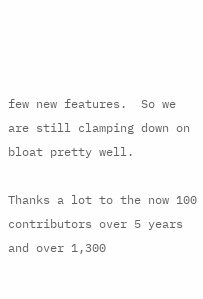few new features.  So we are still clamping down on bloat pretty well.

Thanks a lot to the now 100 contributors over 5 years and over 1,300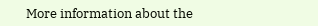More information about the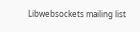Libwebsockets mailing list